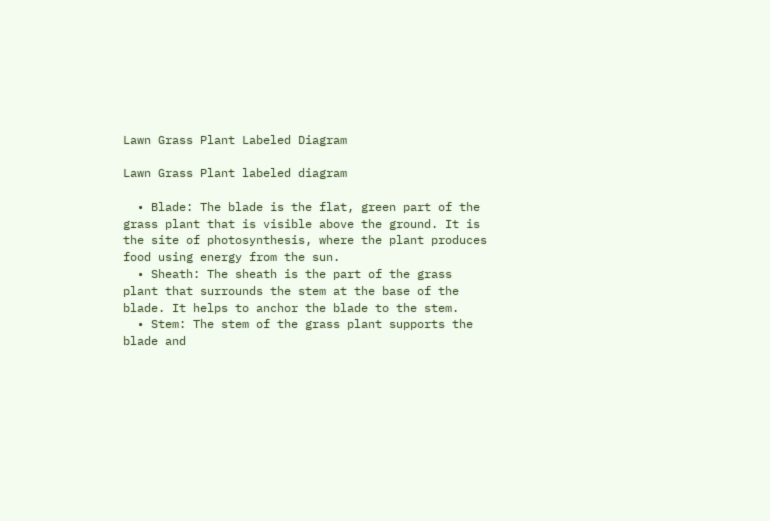Lawn Grass Plant Labeled Diagram

Lawn Grass Plant labeled diagram

  • Blade: The blade is the flat, green part of the grass plant that is visible above the ground. It is the site of photosynthesis, where the plant produces food using energy from the sun.
  • Sheath: The sheath is the part of the grass plant that surrounds the stem at the base of the blade. It helps to anchor the blade to the stem.
  • Stem: The stem of the grass plant supports the blade and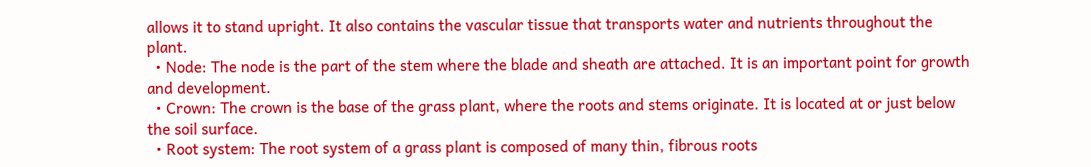allows it to stand upright. It also contains the vascular tissue that transports water and nutrients throughout the plant.
  • Node: The node is the part of the stem where the blade and sheath are attached. It is an important point for growth and development.
  • Crown: The crown is the base of the grass plant, where the roots and stems originate. It is located at or just below the soil surface.
  • Root system: The root system of a grass plant is composed of many thin, fibrous roots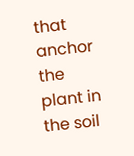that anchor the plant in the soil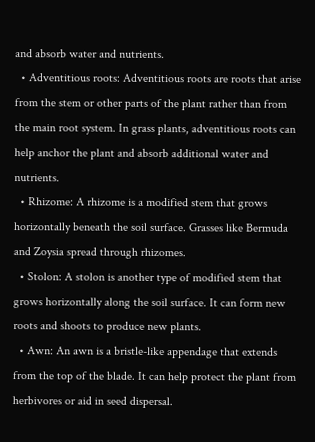and absorb water and nutrients.
  • Adventitious roots: Adventitious roots are roots that arise from the stem or other parts of the plant rather than from the main root system. In grass plants, adventitious roots can help anchor the plant and absorb additional water and nutrients.
  • Rhizome: A rhizome is a modified stem that grows horizontally beneath the soil surface. Grasses like Bermuda and Zoysia spread through rhizomes.
  • Stolon: A stolon is another type of modified stem that grows horizontally along the soil surface. It can form new roots and shoots to produce new plants.
  • Awn: An awn is a bristle-like appendage that extends from the top of the blade. It can help protect the plant from herbivores or aid in seed dispersal.